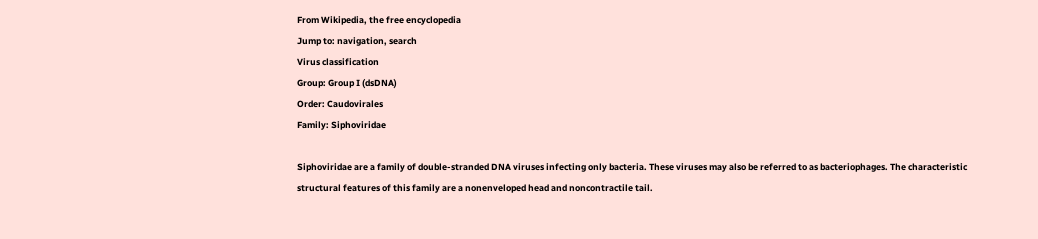From Wikipedia, the free encyclopedia
Jump to: navigation, search
Virus classification
Group: Group I (dsDNA)
Order: Caudovirales
Family: Siphoviridae

Siphoviridae are a family of double-stranded DNA viruses infecting only bacteria. These viruses may also be referred to as bacteriophages. The characteristic structural features of this family are a nonenveloped head and noncontractile tail.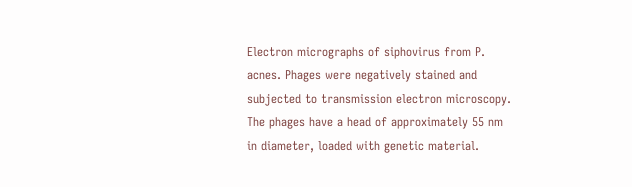Electron micrographs of siphovirus from P. acnes. Phages were negatively stained and subjected to transmission electron microscopy. The phages have a head of approximately 55 nm in diameter, loaded with genetic material.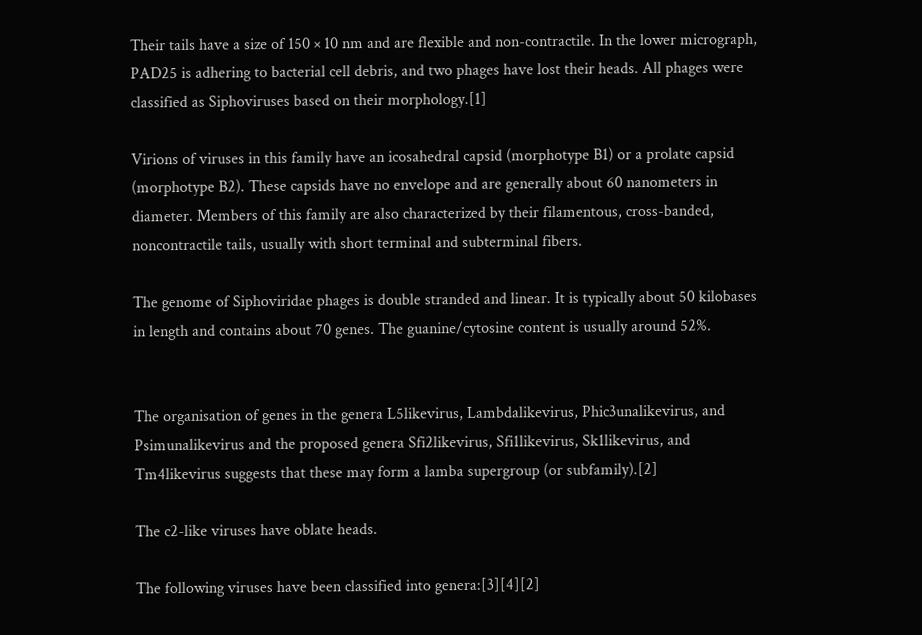Their tails have a size of 150 × 10 nm and are flexible and non-contractile. In the lower micrograph, PAD25 is adhering to bacterial cell debris, and two phages have lost their heads. All phages were classified as Siphoviruses based on their morphology.[1]

Virions of viruses in this family have an icosahedral capsid (morphotype B1) or a prolate capsid (morphotype B2). These capsids have no envelope and are generally about 60 nanometers in diameter. Members of this family are also characterized by their filamentous, cross-banded, noncontractile tails, usually with short terminal and subterminal fibers.

The genome of Siphoviridae phages is double stranded and linear. It is typically about 50 kilobases in length and contains about 70 genes. The guanine/cytosine content is usually around 52%.


The organisation of genes in the genera L5likevirus, Lambdalikevirus, Phic3unalikevirus, and Psimunalikevirus and the proposed genera Sfi2likevirus, Sfi1likevirus, Sk1likevirus, and Tm4likevirus suggests that these may form a lamba supergroup (or subfamily).[2]

The c2-like viruses have oblate heads.

The following viruses have been classified into genera:[3][4][2]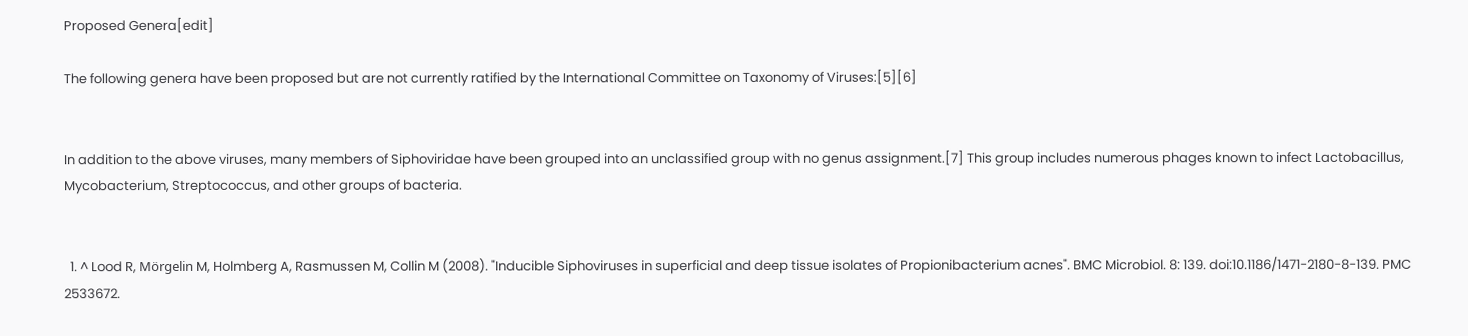Proposed Genera[edit]

The following genera have been proposed but are not currently ratified by the International Committee on Taxonomy of Viruses:[5][6]


In addition to the above viruses, many members of Siphoviridae have been grouped into an unclassified group with no genus assignment.[7] This group includes numerous phages known to infect Lactobacillus, Mycobacterium, Streptococcus, and other groups of bacteria.


  1. ^ Lood R, Mörgelin M, Holmberg A, Rasmussen M, Collin M (2008). "Inducible Siphoviruses in superficial and deep tissue isolates of Propionibacterium acnes". BMC Microbiol. 8: 139. doi:10.1186/1471-2180-8-139. PMC 2533672.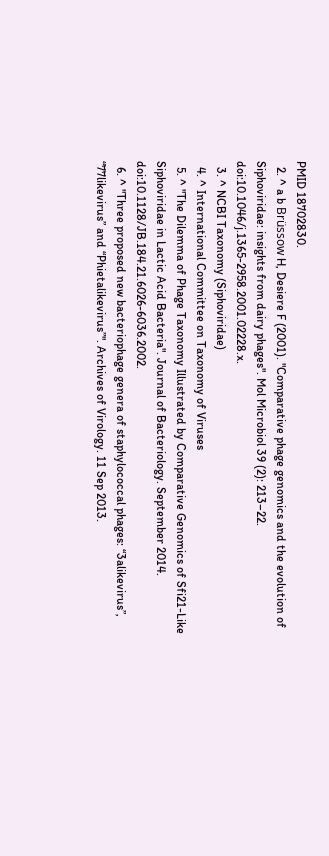PMID 18702830.
  2. ^ a b Brüssow H, Desiere F (2001). "Comparative phage genomics and the evolution of Siphoviridae: insights from dairy phages". Mol Microbiol 39 (2): 213–22. doi:10.1046/j.1365-2958.2001.02228.x.
  3. ^ NCBI Taxonomy (Siphoviridae)
  4. ^ International Committee on Taxonomy of Viruses
  5. ^ "The Dilemma of Phage Taxonomy Illustrated by Comparative Genomics of Sfi21-Like Siphoviridae in Lactic Acid Bacteria". Journal of Bacteriology. September 2014. doi:10.1128/JB.184.21.6026-6036.2002.
  6. ^ "Three proposed new bacteriophage genera of staphylococcal phages: “3alikevirus”, “77likevirus” and “Phietalikevirus”". Archives of Virology. 11 Sep 2013.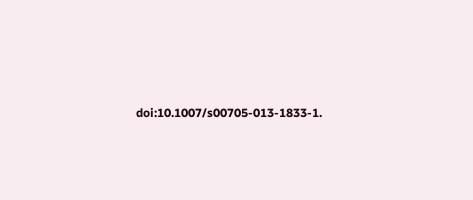doi:10.1007/s00705-013-1833-1.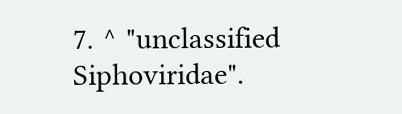7. ^ "unclassified Siphoviridae".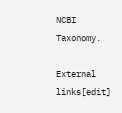NCBI Taxonomy.

External links[edit]